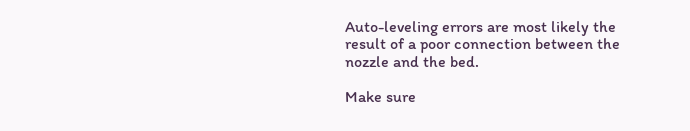Auto-leveling errors are most likely the result of a poor connection between the nozzle and the bed.

Make sure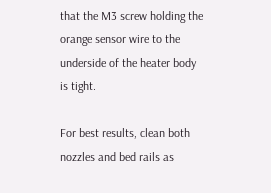that the M3 screw holding the orange sensor wire to the underside of the heater body is tight.

For best results, clean both nozzles and bed rails as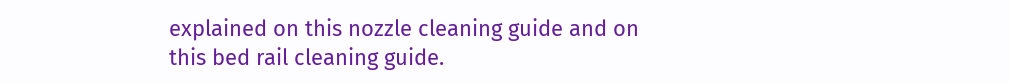explained on this nozzle cleaning guide and on this bed rail cleaning guide.